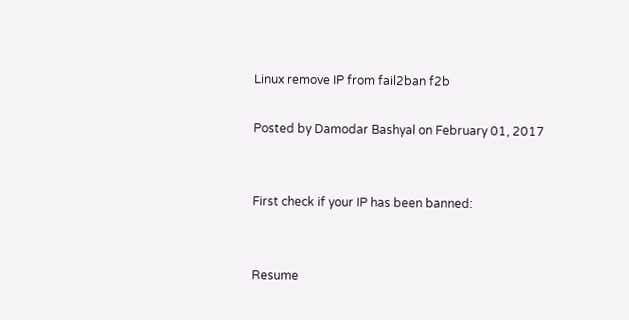Linux remove IP from fail2ban f2b

Posted by Damodar Bashyal on February 01, 2017


First check if your IP has been banned:


Resume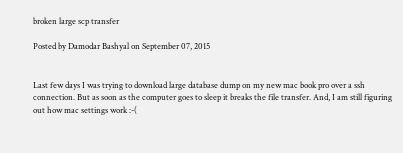broken large scp transfer

Posted by Damodar Bashyal on September 07, 2015


Last few days I was trying to download large database dump on my new mac book pro over a ssh connection. But as soon as the computer goes to sleep it breaks the file transfer. And, I am still figuring out how mac settings work :-(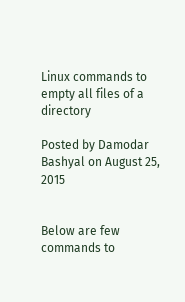Linux commands to empty all files of a directory

Posted by Damodar Bashyal on August 25, 2015


Below are few commands to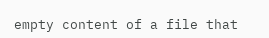empty content of a file that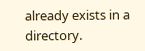already exists in a directory.